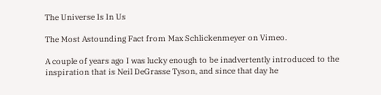The Universe Is In Us

The Most Astounding Fact from Max Schlickenmeyer on Vimeo.

A couple of years ago I was lucky enough to be inadvertently introduced to the inspiration that is Neil DeGrasse Tyson, and since that day he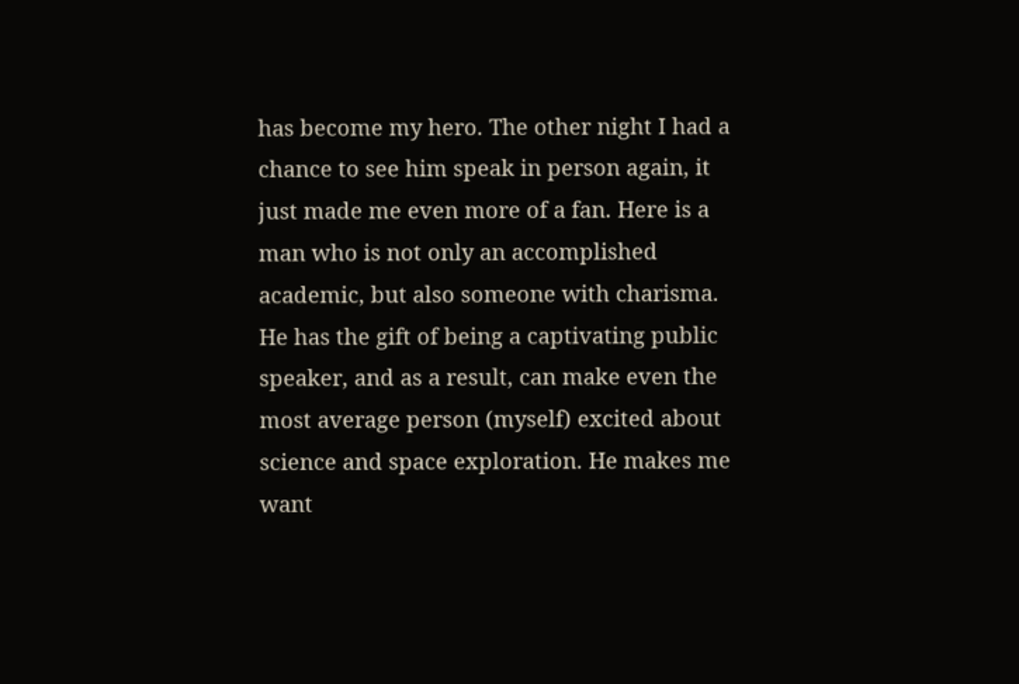has become my hero. The other night I had a chance to see him speak in person again, it just made me even more of a fan. Here is a man who is not only an accomplished academic, but also someone with charisma. He has the gift of being a captivating public speaker, and as a result, can make even the most average person (myself) excited about science and space exploration. He makes me want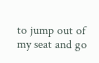to jump out of my seat and go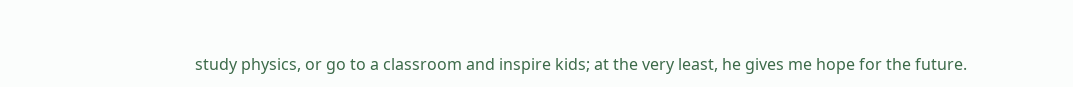study physics, or go to a classroom and inspire kids; at the very least, he gives me hope for the future.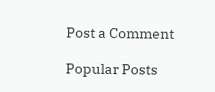Post a Comment

Popular Posts